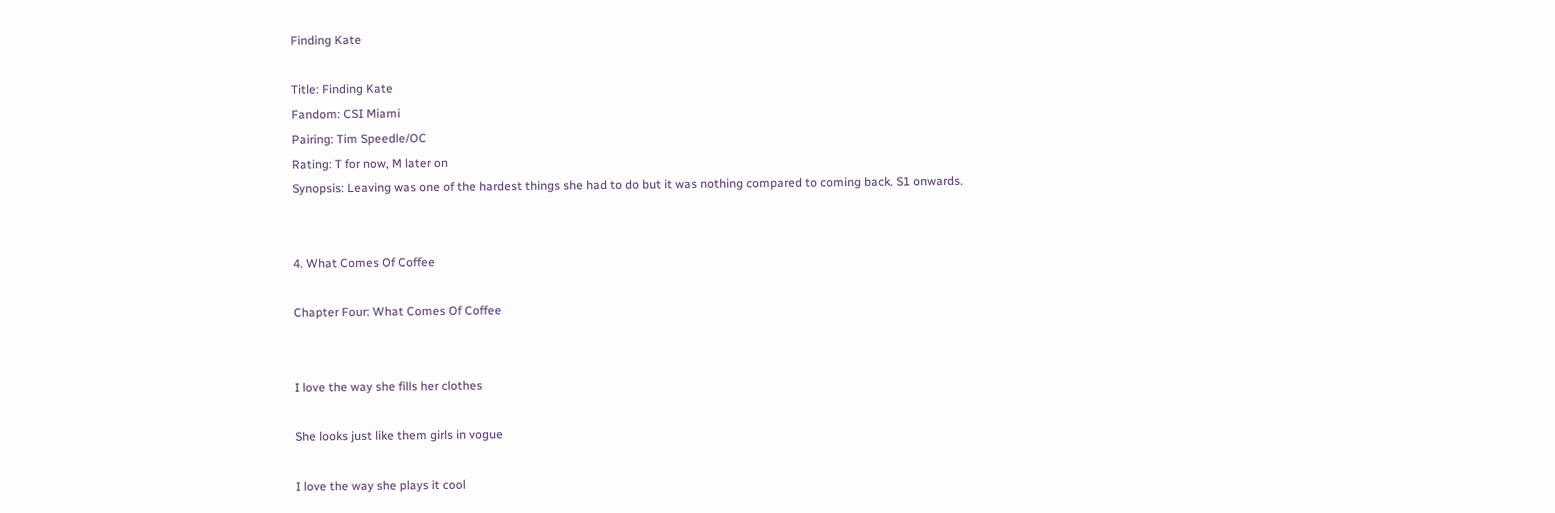Finding Kate

Title: Finding Kate
Fandom: CSI Miami
Pairing: Tim Speedle/OC
Rating: T for now, M later on
Synopsis: Leaving was one of the hardest things she had to do but it was nothing compared to coming back. S1 onwards.


4. What Comes Of Coffee

Chapter Four: What Comes Of Coffee


I love the way she fills her clothes

She looks just like them girls in vogue

I love the way she plays it cool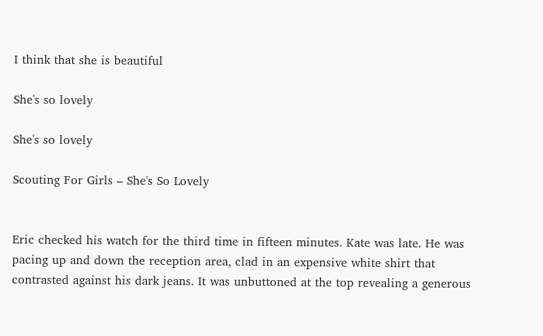I think that she is beautiful

She's so lovely

She's so lovely

Scouting For Girls – She's So Lovely


Eric checked his watch for the third time in fifteen minutes. Kate was late. He was pacing up and down the reception area, clad in an expensive white shirt that contrasted against his dark jeans. It was unbuttoned at the top revealing a generous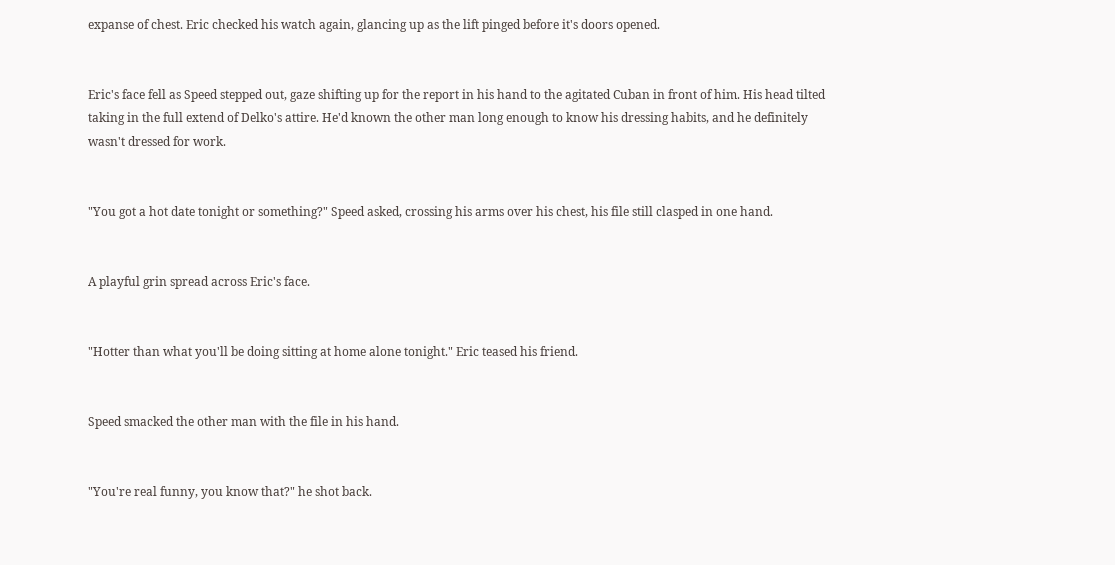expanse of chest. Eric checked his watch again, glancing up as the lift pinged before it's doors opened.


Eric's face fell as Speed stepped out, gaze shifting up for the report in his hand to the agitated Cuban in front of him. His head tilted taking in the full extend of Delko's attire. He'd known the other man long enough to know his dressing habits, and he definitely wasn't dressed for work.


"You got a hot date tonight or something?" Speed asked, crossing his arms over his chest, his file still clasped in one hand.


A playful grin spread across Eric's face.


"Hotter than what you'll be doing sitting at home alone tonight." Eric teased his friend.


Speed smacked the other man with the file in his hand.


"You're real funny, you know that?" he shot back.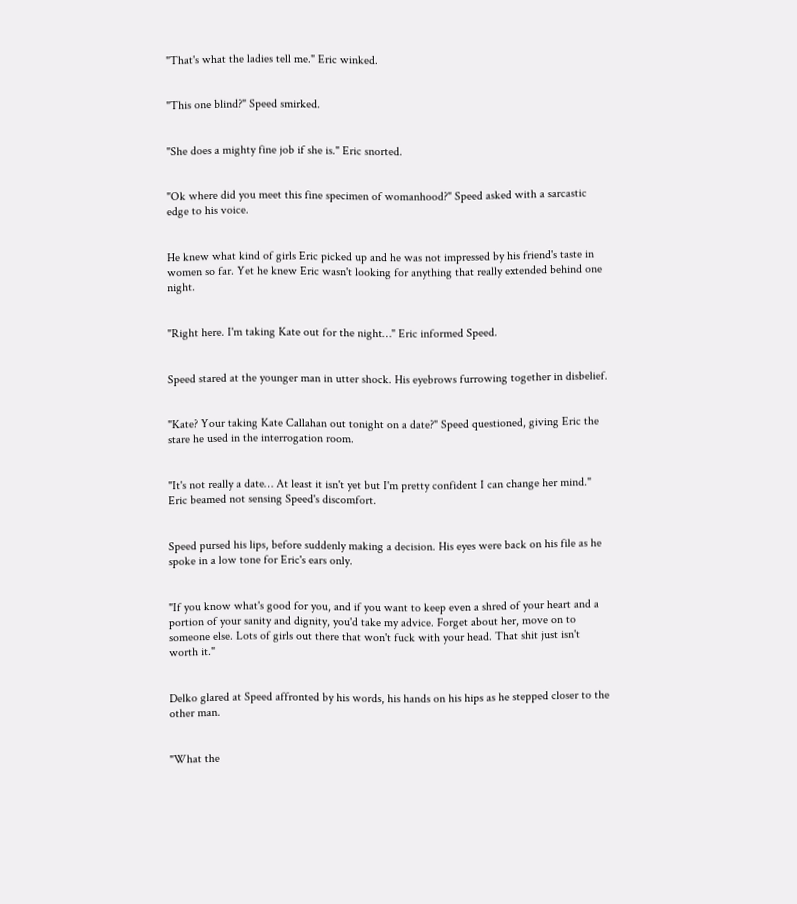"That's what the ladies tell me." Eric winked.


"This one blind?" Speed smirked.


"She does a mighty fine job if she is." Eric snorted.


"Ok where did you meet this fine specimen of womanhood?" Speed asked with a sarcastic edge to his voice.


He knew what kind of girls Eric picked up and he was not impressed by his friend's taste in women so far. Yet he knew Eric wasn't looking for anything that really extended behind one night.


"Right here. I'm taking Kate out for the night…" Eric informed Speed.


Speed stared at the younger man in utter shock. His eyebrows furrowing together in disbelief.


"Kate? Your taking Kate Callahan out tonight on a date?" Speed questioned, giving Eric the stare he used in the interrogation room.


"It's not really a date… At least it isn't yet but I'm pretty confident I can change her mind." Eric beamed not sensing Speed's discomfort.


Speed pursed his lips, before suddenly making a decision. His eyes were back on his file as he spoke in a low tone for Eric's ears only.


"If you know what's good for you, and if you want to keep even a shred of your heart and a portion of your sanity and dignity, you'd take my advice. Forget about her, move on to someone else. Lots of girls out there that won't fuck with your head. That shit just isn't worth it."


Delko glared at Speed affronted by his words, his hands on his hips as he stepped closer to the other man.


"What the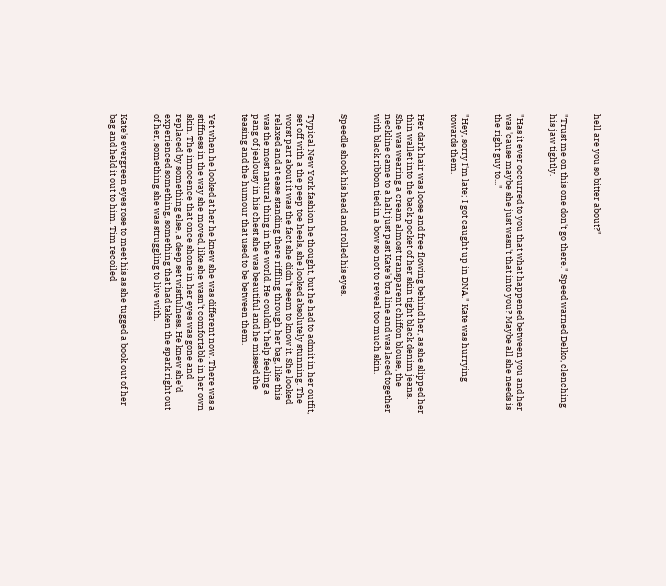hell are you so bitter about?"


"Trust me on this one don't go there." Speed warned Delko, clenching his jaw tightly.


"Has it ever occurred to you that what happened between you and her was 'cause maybe she just wasn't that into you? Maybe all she needs is the right guy to..."


"Hey, sorry I'm late; I got caught up in DNA." Kate was hurrying towards them.


Her dark hair was loose and free flowing behind her, as she slipped her thin wallet into the back pocket of her skin tight black denim jeans. She was wearing a cream almost transparent chiffon blouse, the neckline came to a halt just past Kate's bra line and was laced together with black ribbon tied in a bow so not to reveal too much skin.


Speedle shook his head and rolled his eyes.


Typical New York fashion he thought, but he had to admit in her outfit, set off with a the peep toe heels, she looked absolutely stunning. The worst part about it was the fact she didn't seem to know it. She looked relaxed and at ease standing there riffling through her bag, like this was the most natural thing in the world. He couldn't help feeling a pang of jealousy in his chest she was beautiful and he missed the teasing and the humour that used to be between them.


Yet when he looked at her he knew she was different now. There was a stiffness in the way she moved, like she wasn't comfortable in her own skin. The innocence that once shone in her eyes was gone and replaced by something else, a deep set wistfulness. He knew she'd experienced something, something that had taken the spark right out of her, something she was struggling to live with.


Kate's evergreen eyes rose to meet his as she tugged a book out of her bag and held it out to him. Tim recoiled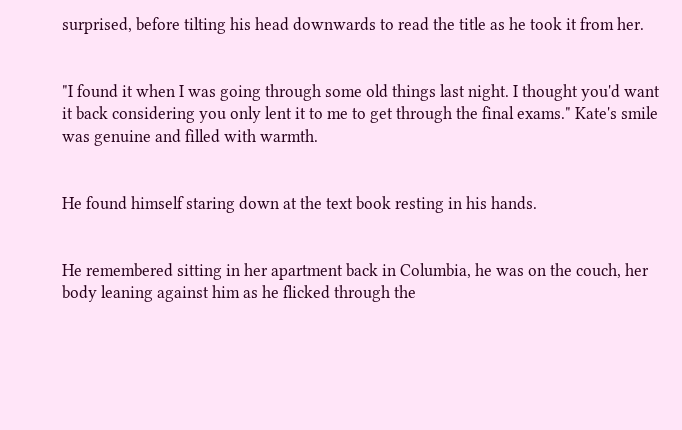surprised, before tilting his head downwards to read the title as he took it from her.


"I found it when I was going through some old things last night. I thought you'd want it back considering you only lent it to me to get through the final exams." Kate's smile was genuine and filled with warmth.


He found himself staring down at the text book resting in his hands.


He remembered sitting in her apartment back in Columbia, he was on the couch, her body leaning against him as he flicked through the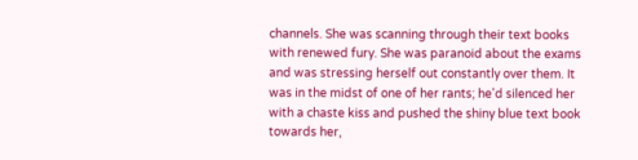channels. She was scanning through their text books with renewed fury. She was paranoid about the exams and was stressing herself out constantly over them. It was in the midst of one of her rants; he'd silenced her with a chaste kiss and pushed the shiny blue text book towards her,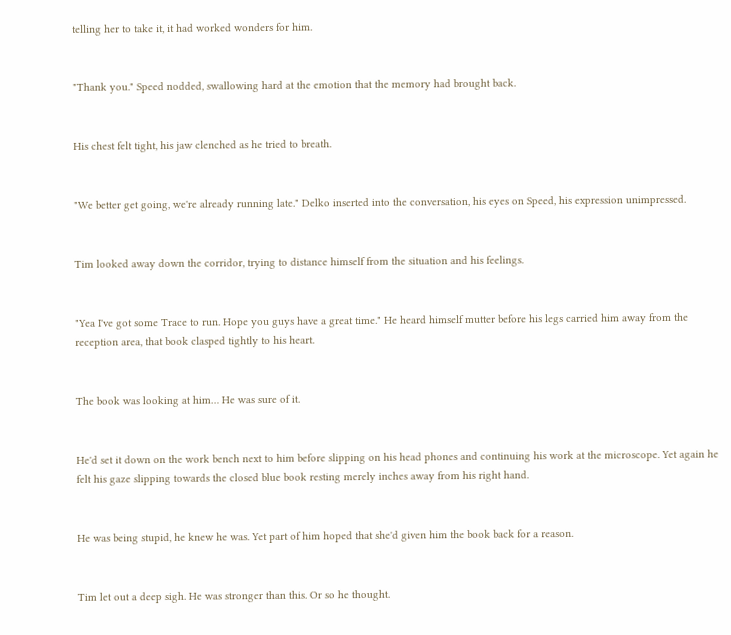telling her to take it, it had worked wonders for him.


"Thank you." Speed nodded, swallowing hard at the emotion that the memory had brought back.


His chest felt tight, his jaw clenched as he tried to breath.


"We better get going, we're already running late." Delko inserted into the conversation, his eyes on Speed, his expression unimpressed.


Tim looked away down the corridor, trying to distance himself from the situation and his feelings.


"Yea I've got some Trace to run. Hope you guys have a great time." He heard himself mutter before his legs carried him away from the reception area, that book clasped tightly to his heart.


The book was looking at him… He was sure of it.


He'd set it down on the work bench next to him before slipping on his head phones and continuing his work at the microscope. Yet again he felt his gaze slipping towards the closed blue book resting merely inches away from his right hand.


He was being stupid, he knew he was. Yet part of him hoped that she'd given him the book back for a reason.


Tim let out a deep sigh. He was stronger than this. Or so he thought.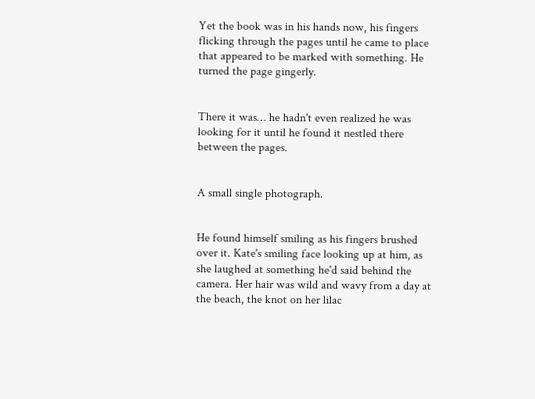Yet the book was in his hands now, his fingers flicking through the pages until he came to place that appeared to be marked with something. He turned the page gingerly.


There it was… he hadn't even realized he was looking for it until he found it nestled there between the pages.


A small single photograph.


He found himself smiling as his fingers brushed over it. Kate's smiling face looking up at him, as she laughed at something he'd said behind the camera. Her hair was wild and wavy from a day at the beach, the knot on her lilac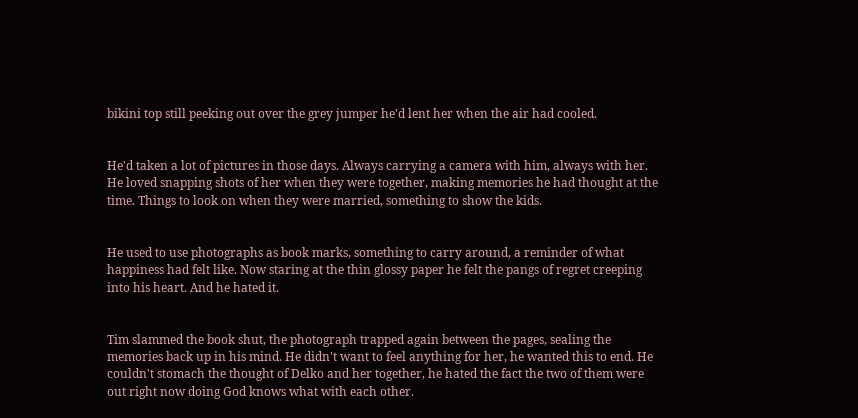bikini top still peeking out over the grey jumper he'd lent her when the air had cooled.


He'd taken a lot of pictures in those days. Always carrying a camera with him, always with her. He loved snapping shots of her when they were together, making memories he had thought at the time. Things to look on when they were married, something to show the kids.


He used to use photographs as book marks, something to carry around, a reminder of what happiness had felt like. Now staring at the thin glossy paper he felt the pangs of regret creeping into his heart. And he hated it.


Tim slammed the book shut, the photograph trapped again between the pages, sealing the memories back up in his mind. He didn't want to feel anything for her, he wanted this to end. He couldn't stomach the thought of Delko and her together, he hated the fact the two of them were out right now doing God knows what with each other.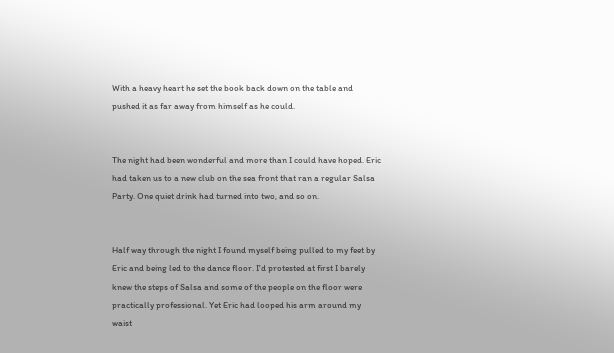With a heavy heart he set the book back down on the table and pushed it as far away from himself as he could.


The night had been wonderful and more than I could have hoped. Eric had taken us to a new club on the sea front that ran a regular Salsa Party. One quiet drink had turned into two, and so on.


Half way through the night I found myself being pulled to my feet by Eric and being led to the dance floor. I'd protested at first I barely knew the steps of Salsa and some of the people on the floor were practically professional. Yet Eric had looped his arm around my waist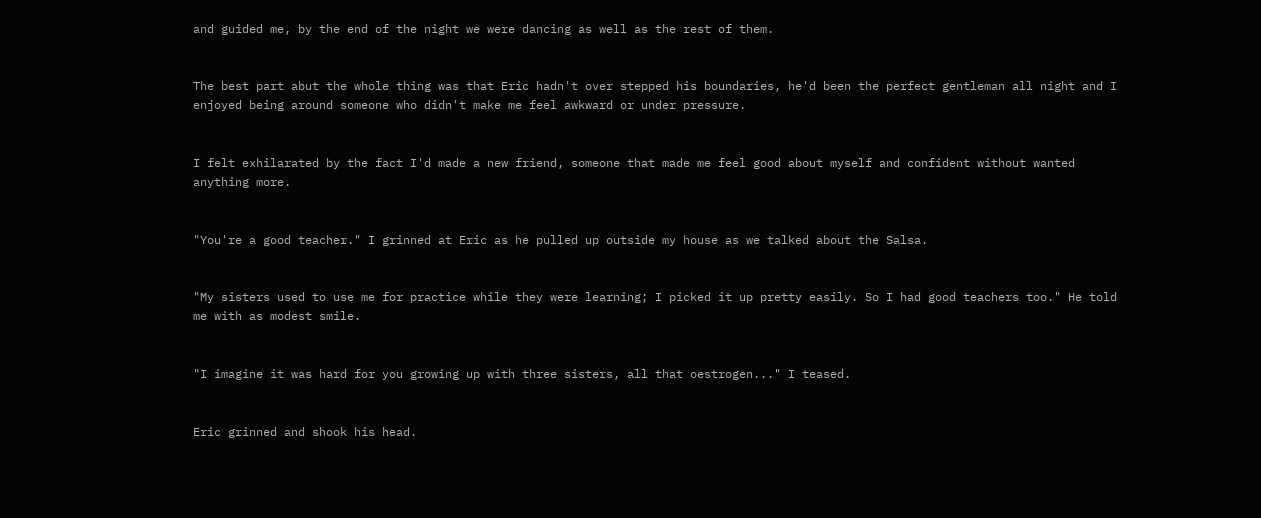and guided me, by the end of the night we were dancing as well as the rest of them.


The best part abut the whole thing was that Eric hadn't over stepped his boundaries, he'd been the perfect gentleman all night and I enjoyed being around someone who didn't make me feel awkward or under pressure.


I felt exhilarated by the fact I'd made a new friend, someone that made me feel good about myself and confident without wanted anything more.


"You're a good teacher." I grinned at Eric as he pulled up outside my house as we talked about the Salsa.


"My sisters used to use me for practice while they were learning; I picked it up pretty easily. So I had good teachers too." He told me with as modest smile.


"I imagine it was hard for you growing up with three sisters, all that oestrogen..." I teased.


Eric grinned and shook his head.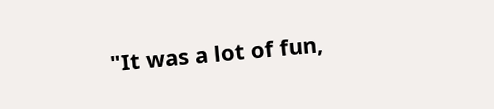"It was a lot of fun,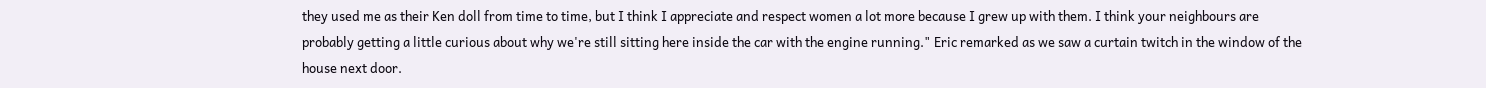they used me as their Ken doll from time to time, but I think I appreciate and respect women a lot more because I grew up with them. I think your neighbours are probably getting a little curious about why we're still sitting here inside the car with the engine running." Eric remarked as we saw a curtain twitch in the window of the house next door.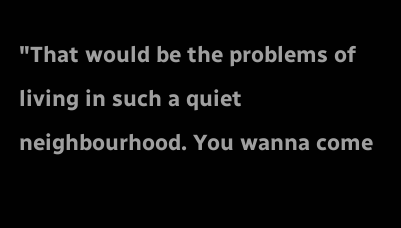"That would be the problems of living in such a quiet neighbourhood. You wanna come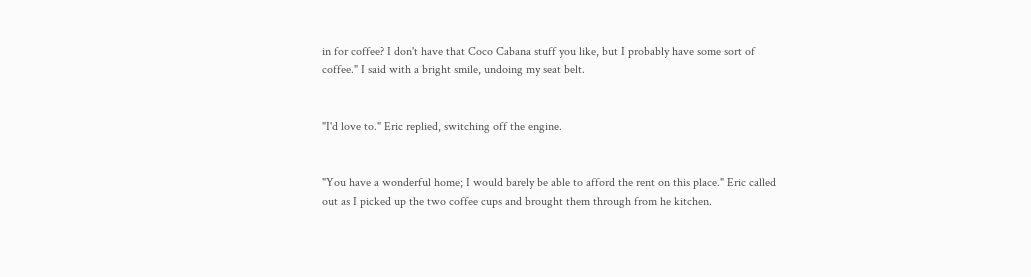in for coffee? I don't have that Coco Cabana stuff you like, but I probably have some sort of coffee." I said with a bright smile, undoing my seat belt.


"I'd love to." Eric replied, switching off the engine.


"You have a wonderful home; I would barely be able to afford the rent on this place." Eric called out as I picked up the two coffee cups and brought them through from he kitchen.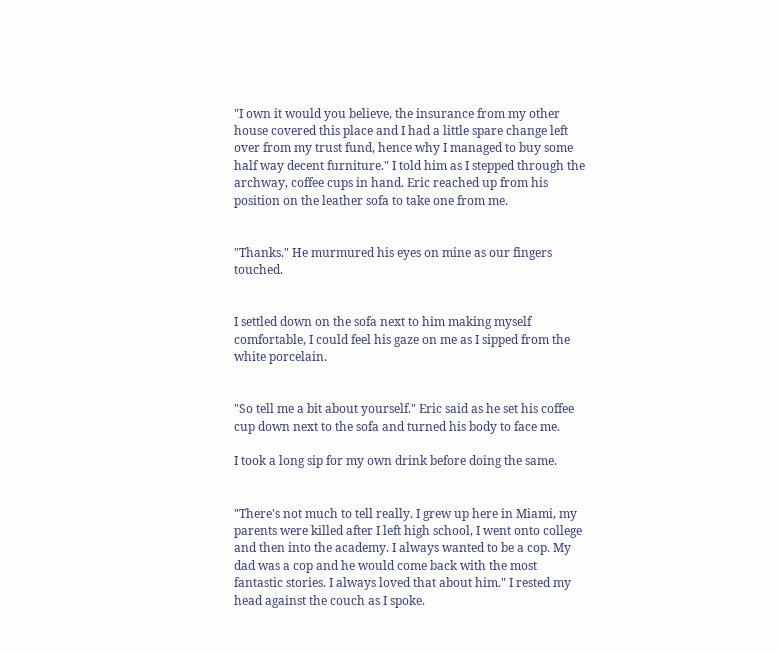"I own it would you believe, the insurance from my other house covered this place and I had a little spare change left over from my trust fund, hence why I managed to buy some half way decent furniture." I told him as I stepped through the archway, coffee cups in hand. Eric reached up from his position on the leather sofa to take one from me.


"Thanks." He murmured his eyes on mine as our fingers touched.


I settled down on the sofa next to him making myself comfortable, I could feel his gaze on me as I sipped from the white porcelain.


"So tell me a bit about yourself." Eric said as he set his coffee cup down next to the sofa and turned his body to face me.

I took a long sip for my own drink before doing the same.


"There's not much to tell really. I grew up here in Miami, my parents were killed after I left high school, I went onto college and then into the academy. I always wanted to be a cop. My dad was a cop and he would come back with the most fantastic stories. I always loved that about him." I rested my head against the couch as I spoke.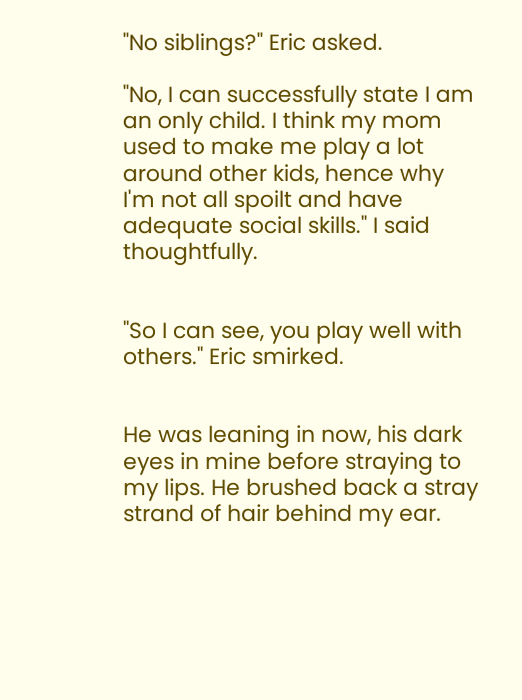"No siblings?" Eric asked.

"No, I can successfully state I am an only child. I think my mom used to make me play a lot around other kids, hence why I'm not all spoilt and have adequate social skills." I said thoughtfully.


"So I can see, you play well with others." Eric smirked.


He was leaning in now, his dark eyes in mine before straying to my lips. He brushed back a stray strand of hair behind my ear.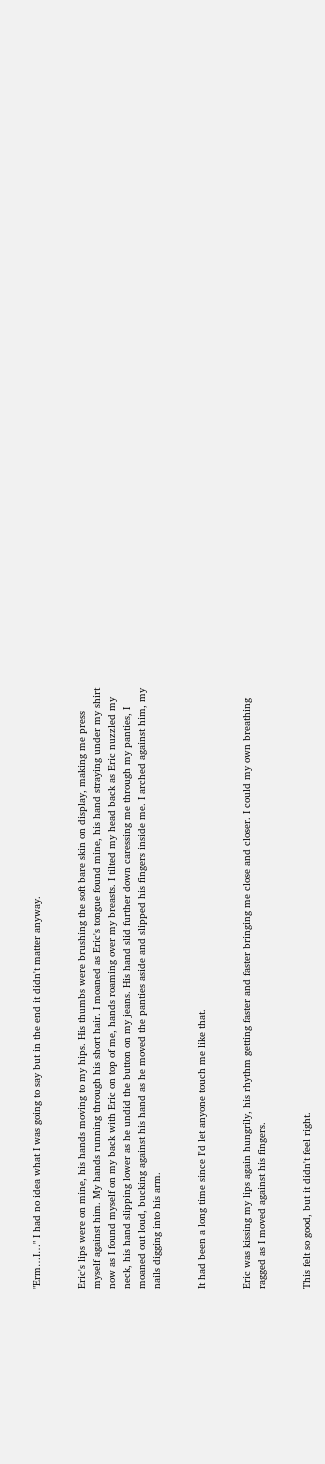"Erm…I…" I had no idea what I was going to say but in the end it didn't matter anyway.


Eric's lips were on mine, his hands moving to my hips. His thumbs were brushing the soft bare skin on display, making me press myself against him. My hands running through his short hair. I moaned as Eric's tongue found mine, his hand straying under my shirt now as I found myself on my back with Eric on top of me, hands roaming over my breasts. I tilted my head back as Eric nuzzled my neck, his hand slipping lower as he undid the button on my jeans. His hand slid further down caressing me through my panties, I moaned out loud, bucking against his hand as he moved the panties aside and slipped his fingers inside me. I arched against him, my nails digging into his arm.


It had been a long time since I'd let anyone touch me like that.


Eric was kissing my lips again hungrily, his rhythm getting faster and faster bringing me close and closer. I could my own breathing ragged as I moved against his fingers.


This felt so good, but it didn't feel right.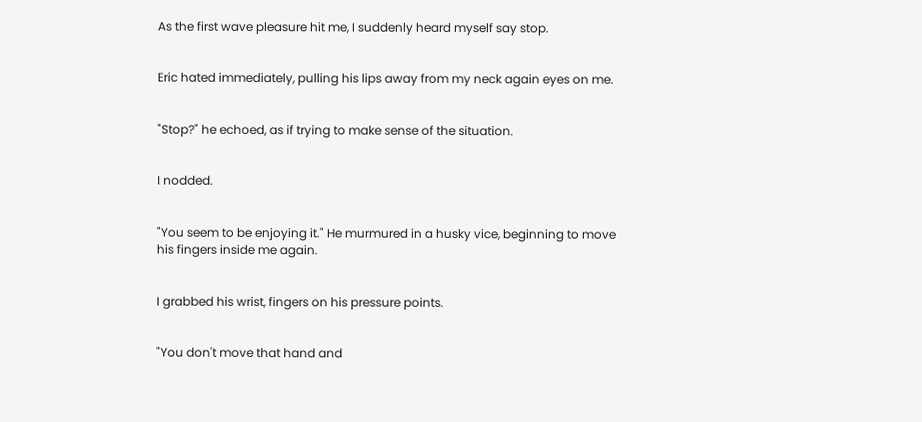As the first wave pleasure hit me, I suddenly heard myself say stop.


Eric hated immediately, pulling his lips away from my neck again eyes on me.


"Stop?" he echoed, as if trying to make sense of the situation.


I nodded.


"You seem to be enjoying it." He murmured in a husky vice, beginning to move his fingers inside me again.


I grabbed his wrist, fingers on his pressure points.


"You don't move that hand and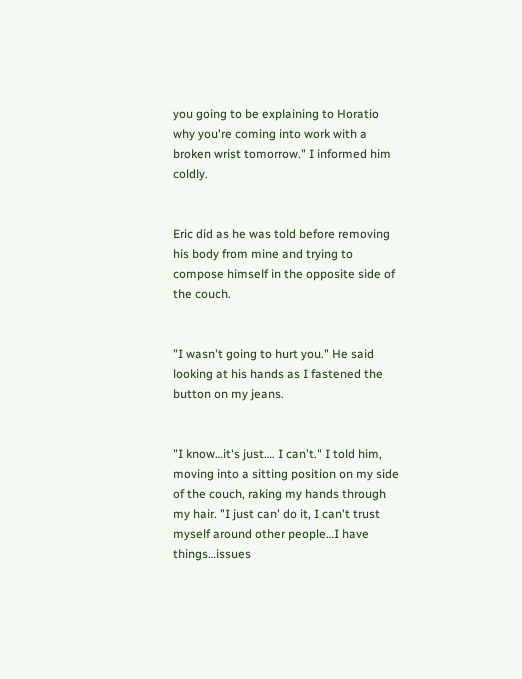you going to be explaining to Horatio why you're coming into work with a broken wrist tomorrow." I informed him coldly.


Eric did as he was told before removing his body from mine and trying to compose himself in the opposite side of the couch.


"I wasn't going to hurt you." He said looking at his hands as I fastened the button on my jeans.


"I know…it's just…. I can't." I told him, moving into a sitting position on my side of the couch, raking my hands through my hair. "I just can' do it, I can't trust myself around other people…I have things…issues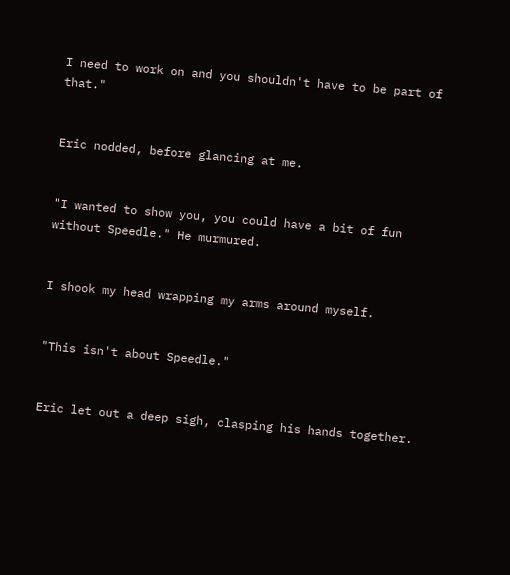I need to work on and you shouldn't have to be part of that."


Eric nodded, before glancing at me.


"I wanted to show you, you could have a bit of fun without Speedle." He murmured.


I shook my head wrapping my arms around myself.


"This isn't about Speedle."


Eric let out a deep sigh, clasping his hands together.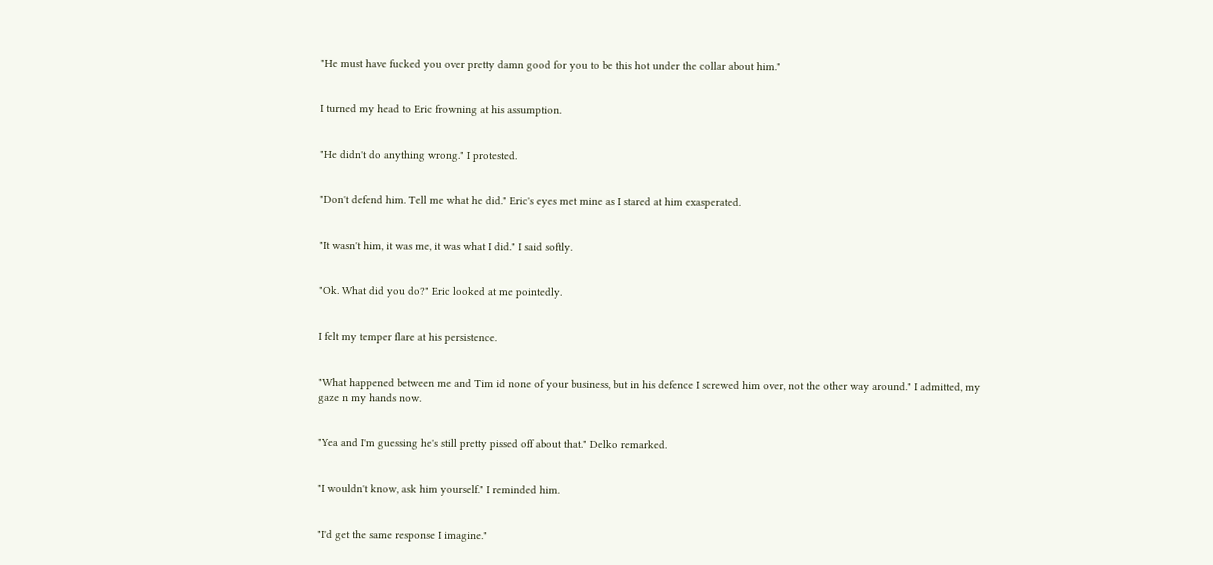"He must have fucked you over pretty damn good for you to be this hot under the collar about him."


I turned my head to Eric frowning at his assumption.


"He didn't do anything wrong." I protested.


"Don't defend him. Tell me what he did." Eric's eyes met mine as I stared at him exasperated.


"It wasn't him, it was me, it was what I did." I said softly.


"Ok. What did you do?" Eric looked at me pointedly.


I felt my temper flare at his persistence.


"What happened between me and Tim id none of your business, but in his defence I screwed him over, not the other way around." I admitted, my gaze n my hands now.


"Yea and I'm guessing he's still pretty pissed off about that." Delko remarked.


"I wouldn't know, ask him yourself." I reminded him.


"I'd get the same response I imagine."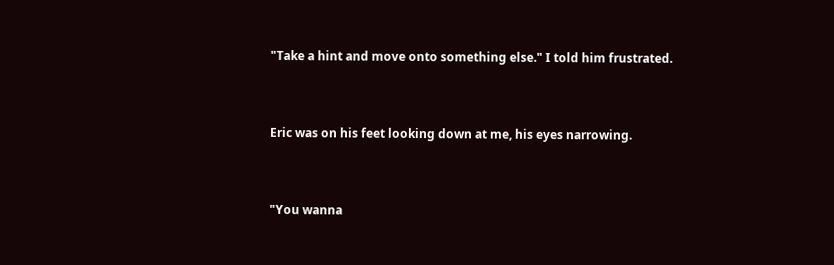"Take a hint and move onto something else." I told him frustrated.


Eric was on his feet looking down at me, his eyes narrowing.


"You wanna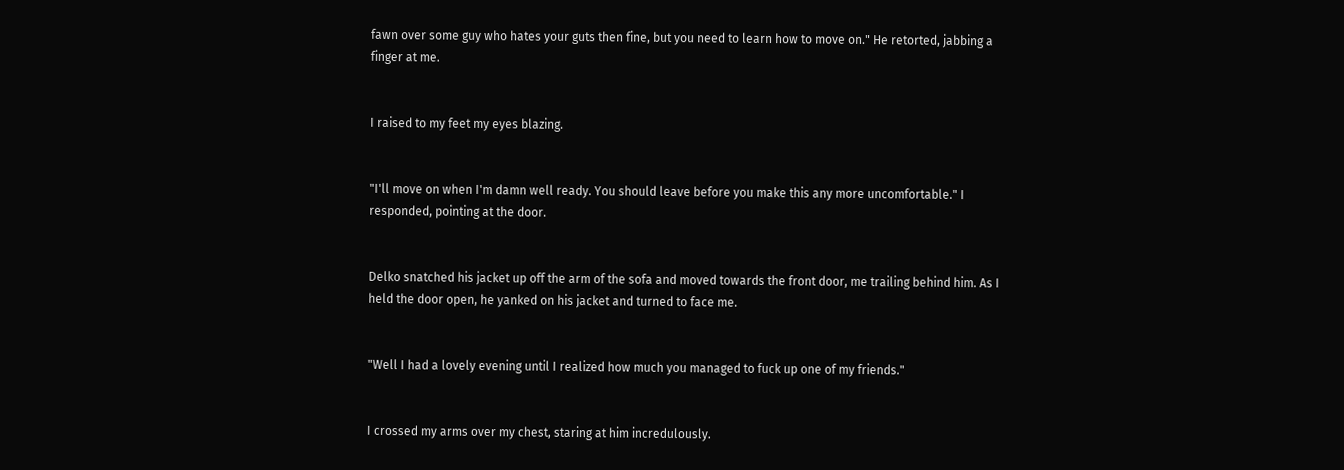fawn over some guy who hates your guts then fine, but you need to learn how to move on." He retorted, jabbing a finger at me.


I raised to my feet my eyes blazing.


"I'll move on when I'm damn well ready. You should leave before you make this any more uncomfortable." I responded, pointing at the door.


Delko snatched his jacket up off the arm of the sofa and moved towards the front door, me trailing behind him. As I held the door open, he yanked on his jacket and turned to face me.


"Well I had a lovely evening until I realized how much you managed to fuck up one of my friends."


I crossed my arms over my chest, staring at him incredulously.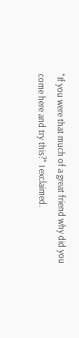"If you were that much of a great friend why did you come here and try this?" I exclaimed.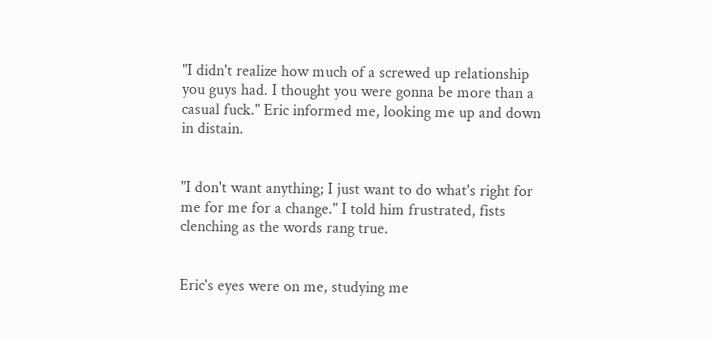"I didn't realize how much of a screwed up relationship you guys had. I thought you were gonna be more than a casual fuck." Eric informed me, looking me up and down in distain.


"I don't want anything; I just want to do what's right for me for me for a change." I told him frustrated, fists clenching as the words rang true.


Eric's eyes were on me, studying me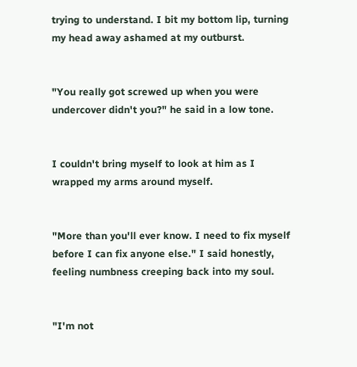trying to understand. I bit my bottom lip, turning my head away ashamed at my outburst.


"You really got screwed up when you were undercover didn't you?" he said in a low tone.


I couldn't bring myself to look at him as I wrapped my arms around myself.


"More than you'll ever know. I need to fix myself before I can fix anyone else." I said honestly, feeling numbness creeping back into my soul.


"I'm not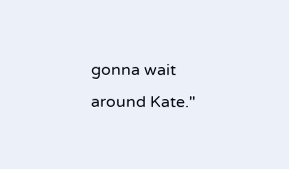gonna wait around Kate."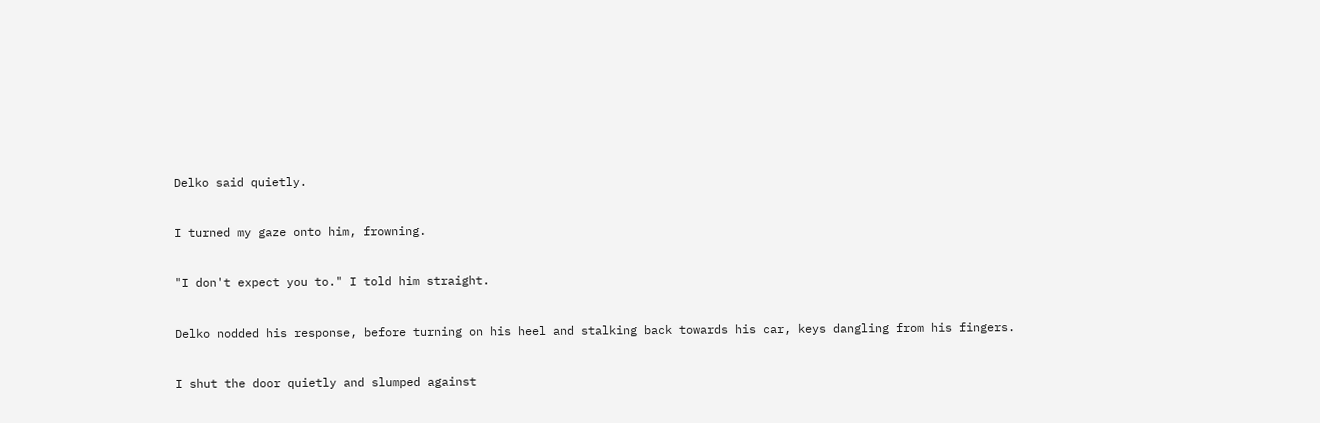Delko said quietly.


I turned my gaze onto him, frowning.


"I don't expect you to." I told him straight.


Delko nodded his response, before turning on his heel and stalking back towards his car, keys dangling from his fingers.


I shut the door quietly and slumped against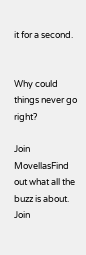it for a second.


Why could things never go right?

Join MovellasFind out what all the buzz is about. Join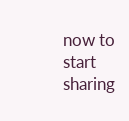now to start sharing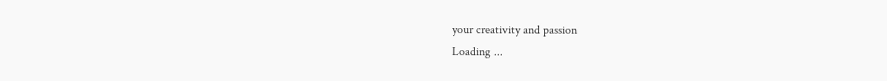your creativity and passion
Loading ...